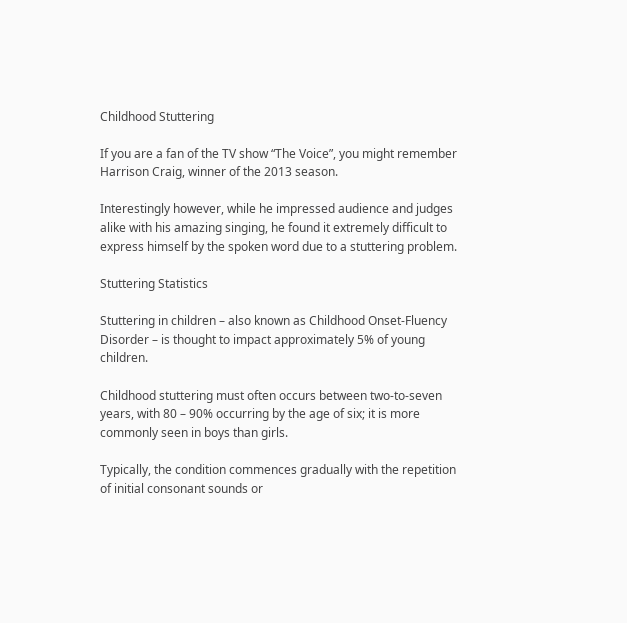Childhood Stuttering

If you are a fan of the TV show “The Voice”, you might remember Harrison Craig, winner of the 2013 season.

Interestingly however, while he impressed audience and judges alike with his amazing singing, he found it extremely difficult to express himself by the spoken word due to a stuttering problem.

Stuttering Statistics

Stuttering in children – also known as Childhood Onset-Fluency Disorder – is thought to impact approximately 5% of young children.

Childhood stuttering must often occurs between two-to-seven years, with 80 – 90% occurring by the age of six; it is more commonly seen in boys than girls.

Typically, the condition commences gradually with the repetition of initial consonant sounds or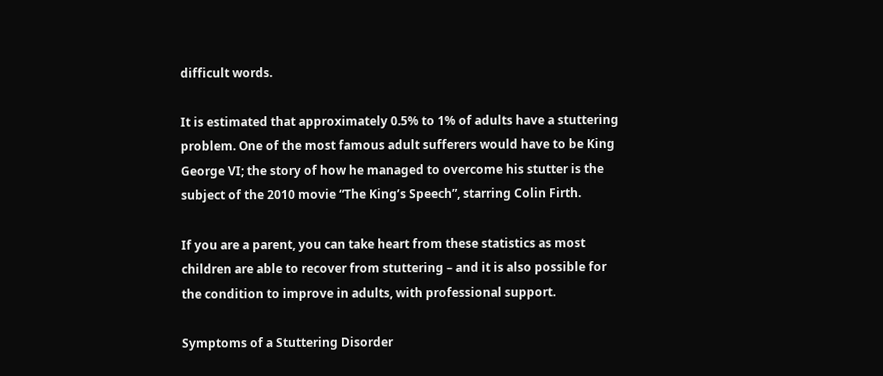difficult words.

It is estimated that approximately 0.5% to 1% of adults have a stuttering problem. One of the most famous adult sufferers would have to be King George VI; the story of how he managed to overcome his stutter is the subject of the 2010 movie “The King’s Speech”, starring Colin Firth.

If you are a parent, you can take heart from these statistics as most children are able to recover from stuttering – and it is also possible for the condition to improve in adults, with professional support.

Symptoms of a Stuttering Disorder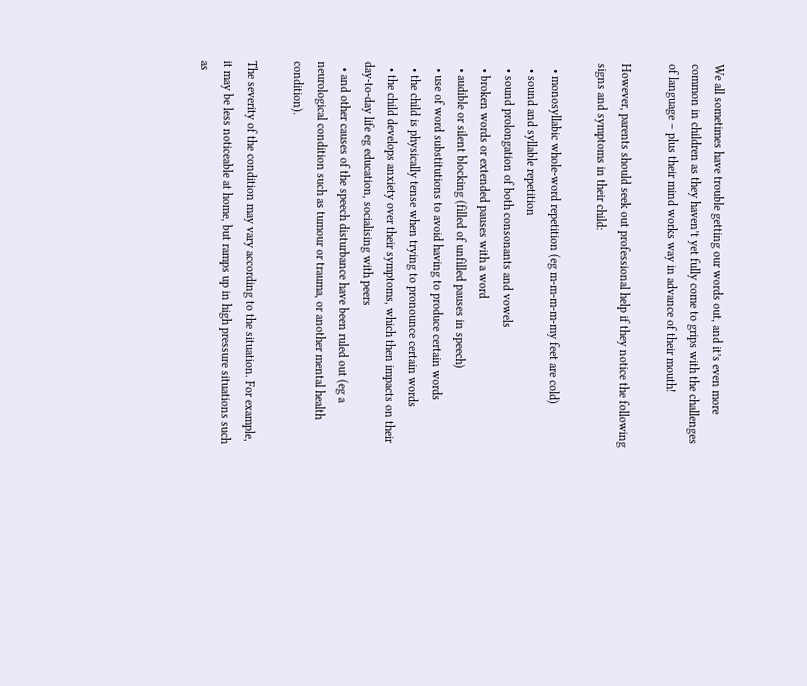We all sometimes have trouble getting our words out, and it’s even more common in children as they haven’t yet fully come to grips with the challenges of language – plus their mind works way in advance of their mouth!

However, parents should seek out professional help if they notice the following signs and symptoms in their child:

  • monosyllabic whole-word repetition (eg m-m-m-m-my feet are cold)
  • sound and syllable repetition
  • sound prolongation of both consonants and vowels
  • broken words or extended pauses with a word
  • audible or silent blocking (filled of unfilled pauses in speech)
  • use of word substitutions to avoid having to produce certain words
  • the child is physically tense when trying to pronounce certain words
  • the child develops anxiety over their symptoms, which then impacts on their day-to-day life eg education, socialising with peers
  • and other causes of the speech disturbance have been ruled out (eg a neurological condition such as tumour or trauma, or another mental health condition).

The severity of the condition may vary according to the situation. For example, it may be less noticeable at home, but ramps up in high pressure situations such as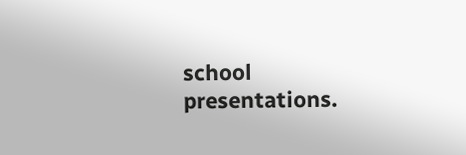school presentations.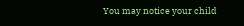You may notice your child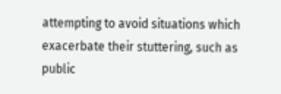attempting to avoid situations which exacerbate their stuttering, such as public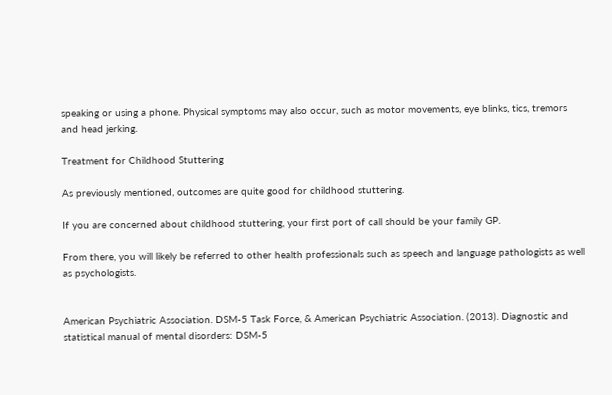speaking or using a phone. Physical symptoms may also occur, such as motor movements, eye blinks, tics, tremors and head jerking.

Treatment for Childhood Stuttering

As previously mentioned, outcomes are quite good for childhood stuttering.

If you are concerned about childhood stuttering, your first port of call should be your family GP.

From there, you will likely be referred to other health professionals such as speech and language pathologists as well as psychologists.


American Psychiatric Association. DSM-5 Task Force, & American Psychiatric Association. (2013). Diagnostic and statistical manual of mental disorders: DSM-5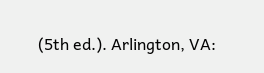(5th ed.). Arlington, VA: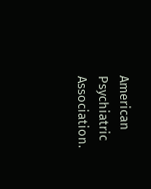American Psychiatric Association.